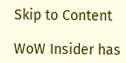Skip to Content

WoW Insider has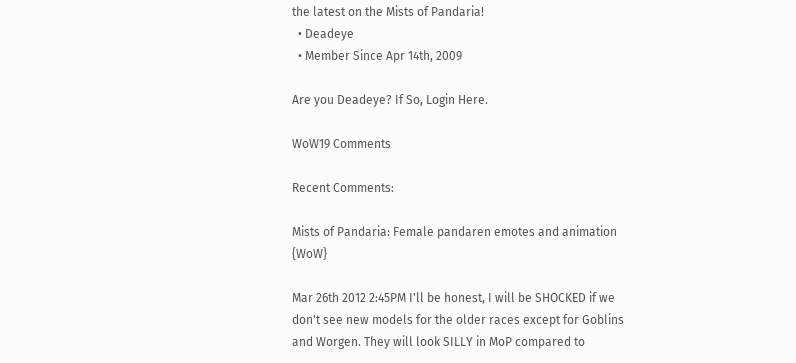the latest on the Mists of Pandaria!
  • Deadeye
  • Member Since Apr 14th, 2009

Are you Deadeye? If So, Login Here.

WoW19 Comments

Recent Comments:

Mists of Pandaria: Female pandaren emotes and animation {WoW}

Mar 26th 2012 2:45PM I'll be honest, I will be SHOCKED if we don't see new models for the older races except for Goblins and Worgen. They will look SILLY in MoP compared to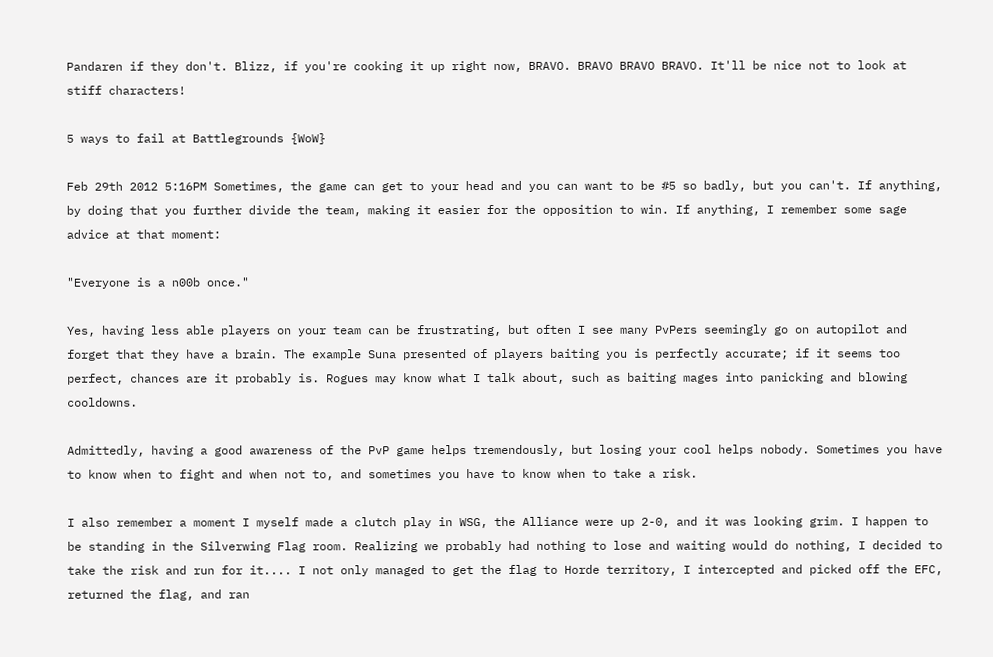Pandaren if they don't. Blizz, if you're cooking it up right now, BRAVO. BRAVO BRAVO BRAVO. It'll be nice not to look at stiff characters!

5 ways to fail at Battlegrounds {WoW}

Feb 29th 2012 5:16PM Sometimes, the game can get to your head and you can want to be #5 so badly, but you can't. If anything, by doing that you further divide the team, making it easier for the opposition to win. If anything, I remember some sage advice at that moment:

"Everyone is a n00b once."

Yes, having less able players on your team can be frustrating, but often I see many PvPers seemingly go on autopilot and forget that they have a brain. The example Suna presented of players baiting you is perfectly accurate; if it seems too perfect, chances are it probably is. Rogues may know what I talk about, such as baiting mages into panicking and blowing cooldowns.

Admittedly, having a good awareness of the PvP game helps tremendously, but losing your cool helps nobody. Sometimes you have to know when to fight and when not to, and sometimes you have to know when to take a risk.

I also remember a moment I myself made a clutch play in WSG, the Alliance were up 2-0, and it was looking grim. I happen to be standing in the Silverwing Flag room. Realizing we probably had nothing to lose and waiting would do nothing, I decided to take the risk and run for it.... I not only managed to get the flag to Horde territory, I intercepted and picked off the EFC, returned the flag, and ran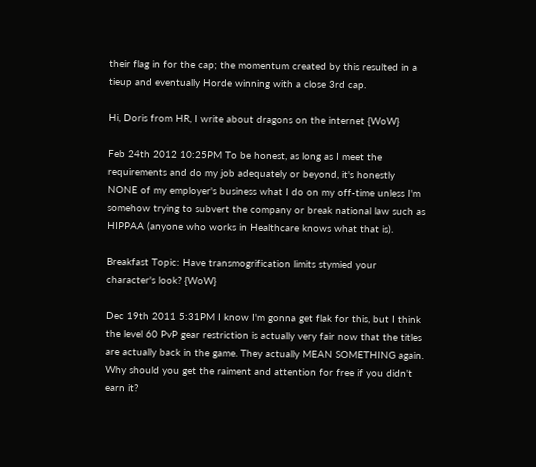their flag in for the cap; the momentum created by this resulted in a tieup and eventually Horde winning with a close 3rd cap.

Hi, Doris from HR, I write about dragons on the internet {WoW}

Feb 24th 2012 10:25PM To be honest, as long as I meet the requirements and do my job adequately or beyond, it's honestly NONE of my employer's business what I do on my off-time unless I'm somehow trying to subvert the company or break national law such as HIPPAA (anyone who works in Healthcare knows what that is).

Breakfast Topic: Have transmogrification limits stymied your character's look? {WoW}

Dec 19th 2011 5:31PM I know I'm gonna get flak for this, but I think the level 60 PvP gear restriction is actually very fair now that the titles are actually back in the game. They actually MEAN SOMETHING again. Why should you get the raiment and attention for free if you didn't earn it?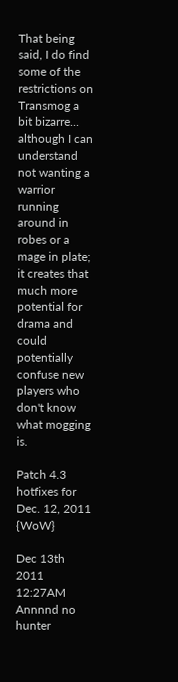That being said, I do find some of the restrictions on Transmog a bit bizarre... although I can understand not wanting a warrior running around in robes or a mage in plate; it creates that much more potential for drama and could potentially confuse new players who don't know what mogging is.

Patch 4.3 hotfixes for Dec. 12, 2011 {WoW}

Dec 13th 2011 12:27AM Annnnd no hunter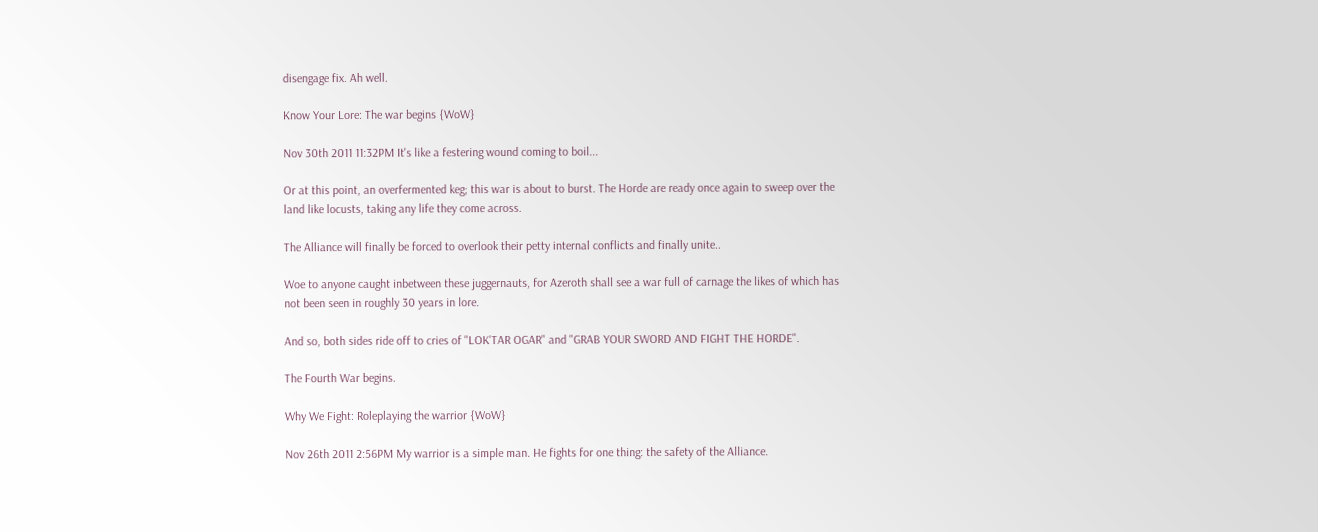disengage fix. Ah well.

Know Your Lore: The war begins {WoW}

Nov 30th 2011 11:32PM It's like a festering wound coming to boil...

Or at this point, an overfermented keg; this war is about to burst. The Horde are ready once again to sweep over the land like locusts, taking any life they come across.

The Alliance will finally be forced to overlook their petty internal conflicts and finally unite..

Woe to anyone caught inbetween these juggernauts, for Azeroth shall see a war full of carnage the likes of which has not been seen in roughly 30 years in lore.

And so, both sides ride off to cries of "LOK'TAR OGAR" and "GRAB YOUR SWORD AND FIGHT THE HORDE".

The Fourth War begins.

Why We Fight: Roleplaying the warrior {WoW}

Nov 26th 2011 2:56PM My warrior is a simple man. He fights for one thing: the safety of the Alliance.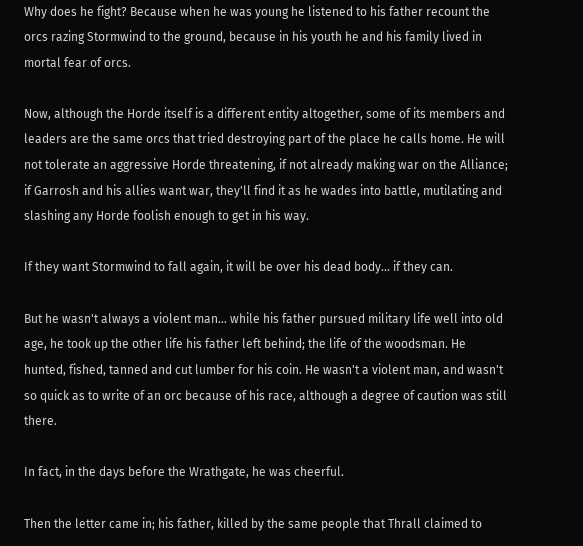Why does he fight? Because when he was young he listened to his father recount the orcs razing Stormwind to the ground, because in his youth he and his family lived in mortal fear of orcs.

Now, although the Horde itself is a different entity altogether, some of its members and leaders are the same orcs that tried destroying part of the place he calls home. He will not tolerate an aggressive Horde threatening, if not already making war on the Alliance; if Garrosh and his allies want war, they'll find it as he wades into battle, mutilating and slashing any Horde foolish enough to get in his way.

If they want Stormwind to fall again, it will be over his dead body... if they can.

But he wasn't always a violent man... while his father pursued military life well into old age, he took up the other life his father left behind; the life of the woodsman. He hunted, fished, tanned and cut lumber for his coin. He wasn't a violent man, and wasn't so quick as to write of an orc because of his race, although a degree of caution was still there.

In fact, in the days before the Wrathgate, he was cheerful.

Then the letter came in; his father, killed by the same people that Thrall claimed to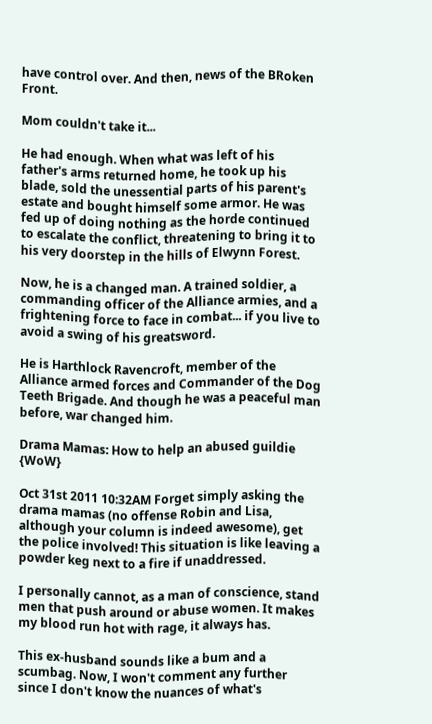have control over. And then, news of the BRoken Front.

Mom couldn't take it...

He had enough. When what was left of his father's arms returned home, he took up his blade, sold the unessential parts of his parent's estate and bought himself some armor. He was fed up of doing nothing as the horde continued to escalate the conflict, threatening to bring it to his very doorstep in the hills of Elwynn Forest.

Now, he is a changed man. A trained soldier, a commanding officer of the Alliance armies, and a frightening force to face in combat... if you live to avoid a swing of his greatsword.

He is Harthlock Ravencroft, member of the Alliance armed forces and Commander of the Dog Teeth Brigade. And though he was a peaceful man before, war changed him.

Drama Mamas: How to help an abused guildie {WoW}

Oct 31st 2011 10:32AM Forget simply asking the drama mamas (no offense Robin and Lisa, although your column is indeed awesome), get the police involved! This situation is like leaving a powder keg next to a fire if unaddressed.

I personally cannot, as a man of conscience, stand men that push around or abuse women. It makes my blood run hot with rage, it always has.

This ex-husband sounds like a bum and a scumbag. Now, I won't comment any further since I don't know the nuances of what's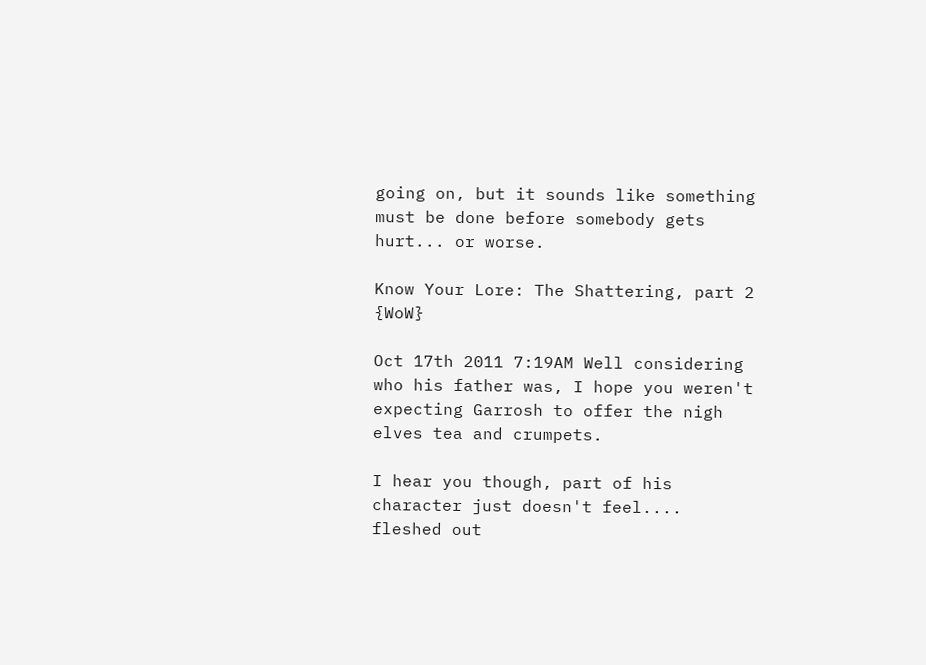going on, but it sounds like something must be done before somebody gets hurt... or worse.

Know Your Lore: The Shattering, part 2 {WoW}

Oct 17th 2011 7:19AM Well considering who his father was, I hope you weren't expecting Garrosh to offer the nigh elves tea and crumpets.

I hear you though, part of his character just doesn't feel.... fleshed out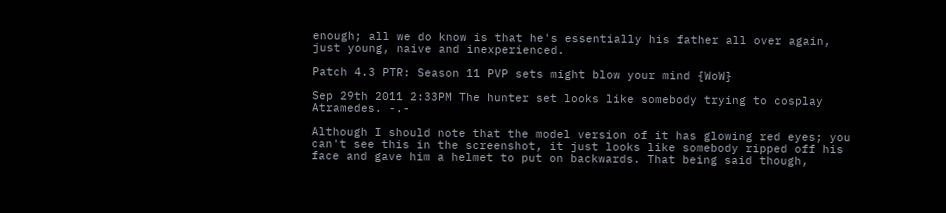enough; all we do know is that he's essentially his father all over again, just young, naive and inexperienced.

Patch 4.3 PTR: Season 11 PVP sets might blow your mind {WoW}

Sep 29th 2011 2:33PM The hunter set looks like somebody trying to cosplay Atramedes. -.-

Although I should note that the model version of it has glowing red eyes; you can't see this in the screenshot, it just looks like somebody ripped off his face and gave him a helmet to put on backwards. That being said though,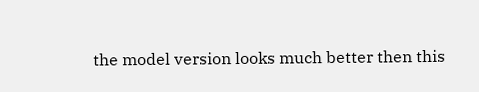the model version looks much better then this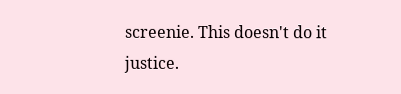screenie. This doesn't do it justice.